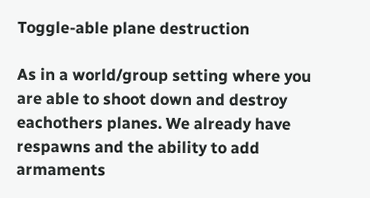Toggle-able plane destruction

As in a world/group setting where you are able to shoot down and destroy
eachothers planes. We already have respawns and the ability to add armaments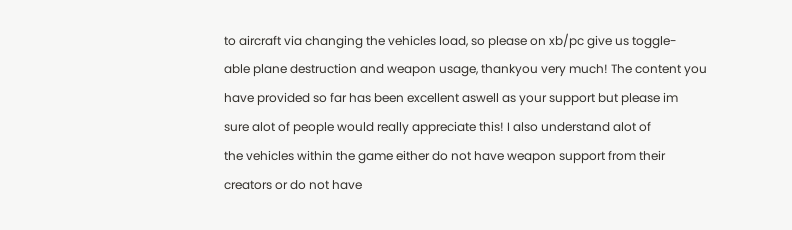to aircraft via changing the vehicles load, so please on xb/pc give us toggle-
able plane destruction and weapon usage, thankyou very much! The content you
have provided so far has been excellent aswell as your support but please im
sure alot of people would really appreciate this! I also understand alot of
the vehicles within the game either do not have weapon support from their
creators or do not have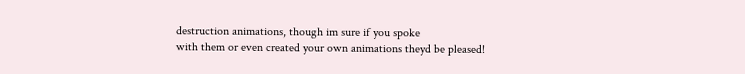destruction animations, though im sure if you spoke
with them or even created your own animations theyd be pleased!